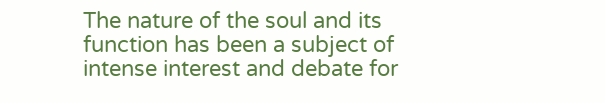The nature of the soul and its function has been a subject of intense interest and debate for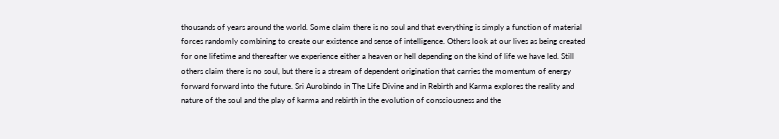thousands of years around the world. Some claim there is no soul and that everything is simply a function of material forces randomly combining to create our existence and sense of intelligence. Others look at our lives as being created for one lifetime and thereafter we experience either a heaven or hell depending on the kind of life we have led. Still others claim there is no soul, but there is a stream of dependent origination that carries the momentum of energy forward forward into the future. Sri Aurobindo in The Life Divine and in Rebirth and Karma explores the reality and nature of the soul and the play of karma and rebirth in the evolution of consciousness and the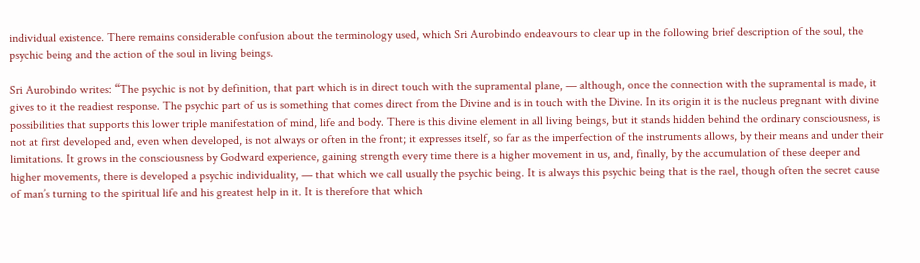individual existence. There remains considerable confusion about the terminology used, which Sri Aurobindo endeavours to clear up in the following brief description of the soul, the psychic being and the action of the soul in living beings.

Sri Aurobindo writes: “The psychic is not by definition, that part which is in direct touch with the supramental plane, — although, once the connection with the supramental is made, it gives to it the readiest response. The psychic part of us is something that comes direct from the Divine and is in touch with the Divine. In its origin it is the nucleus pregnant with divine possibilities that supports this lower triple manifestation of mind, life and body. There is this divine element in all living beings, but it stands hidden behind the ordinary consciousness, is not at first developed and, even when developed, is not always or often in the front; it expresses itself, so far as the imperfection of the instruments allows, by their means and under their limitations. It grows in the consciousness by Godward experience, gaining strength every time there is a higher movement in us, and, finally, by the accumulation of these deeper and higher movements, there is developed a psychic individuality, — that which we call usually the psychic being. It is always this psychic being that is the rael, though often the secret cause of man’s turning to the spiritual life and his greatest help in it. It is therefore that which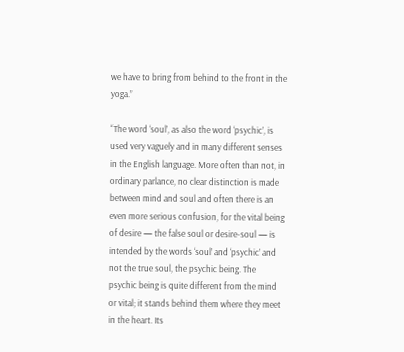we have to bring from behind to the front in the yoga.”

“The word ‘soul’, as also the word ‘psychic’, is used very vaguely and in many different senses in the English language. More often than not, in ordinary parlance, no clear distinction is made between mind and soul and often there is an even more serious confusion, for the vital being of desire — the false soul or desire-soul — is intended by the words ‘soul’ and ‘psychic’ and not the true soul, the psychic being. The psychic being is quite different from the mind or vital; it stands behind them where they meet in the heart. Its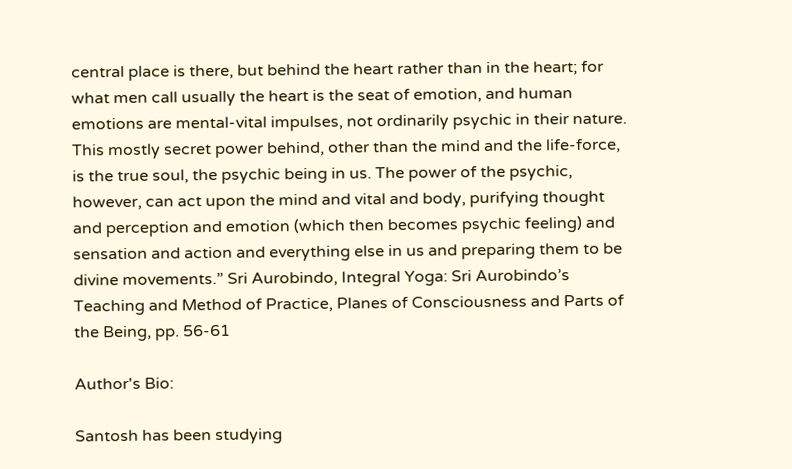central place is there, but behind the heart rather than in the heart; for what men call usually the heart is the seat of emotion, and human emotions are mental-vital impulses, not ordinarily psychic in their nature. This mostly secret power behind, other than the mind and the life-force, is the true soul, the psychic being in us. The power of the psychic, however, can act upon the mind and vital and body, purifying thought and perception and emotion (which then becomes psychic feeling) and sensation and action and everything else in us and preparing them to be divine movements.” Sri Aurobindo, Integral Yoga: Sri Aurobindo’s Teaching and Method of Practice, Planes of Consciousness and Parts of the Being, pp. 56-61

Author's Bio:

Santosh has been studying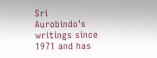Sri Aurobindo's writings since 1971 and has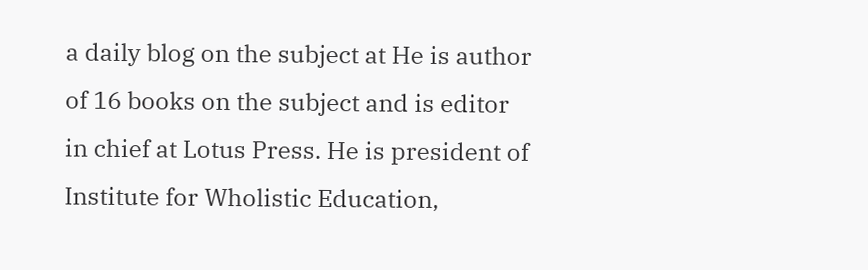a daily blog on the subject at He is author of 16 books on the subject and is editor in chief at Lotus Press. He is president of Institute for Wholistic Education,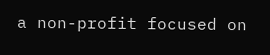a non-profit focused on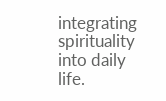integrating spirituality into daily life.